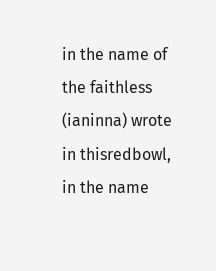in the name of the faithless (ianinna) wrote in thisredbowl,
in the name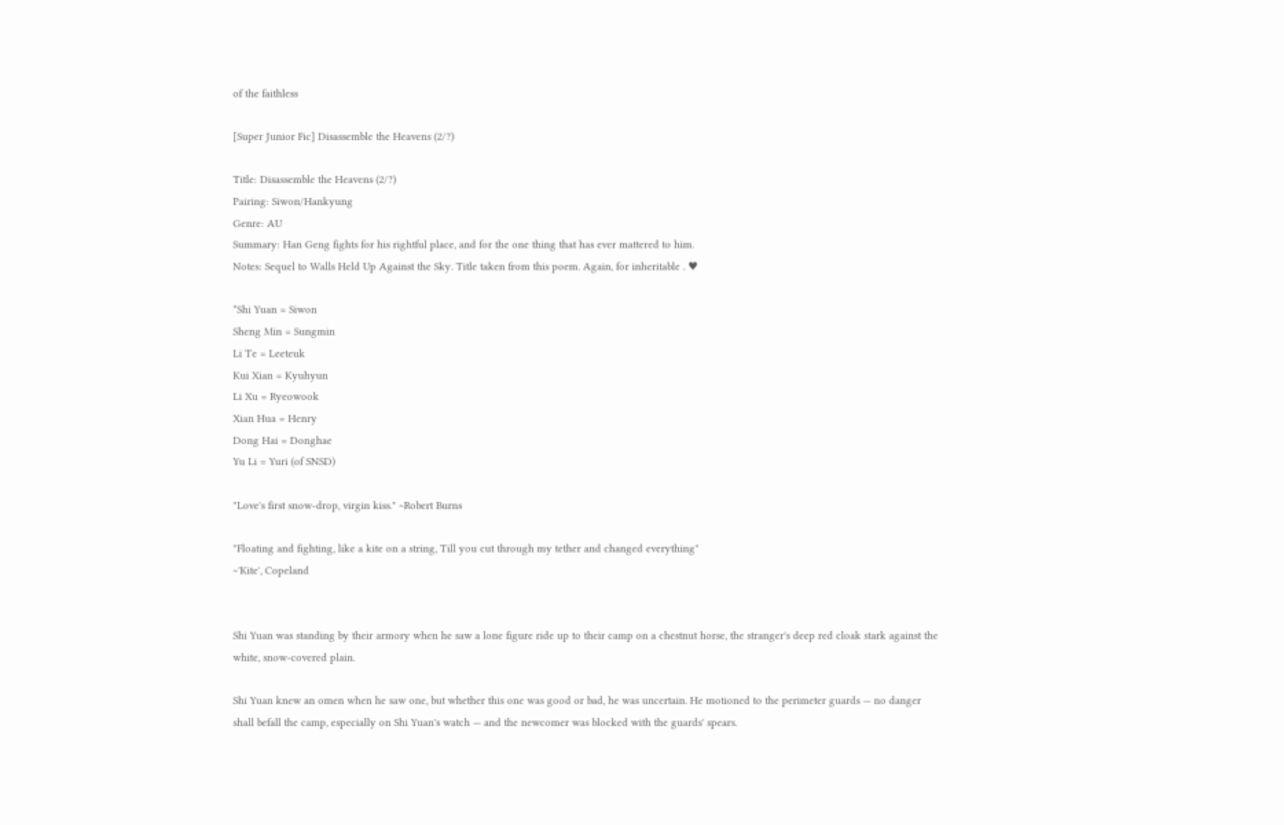of the faithless

[Super Junior Fic] Disassemble the Heavens (2/?)

Title: Disassemble the Heavens (2/?)
Pairing: Siwon/Hankyung
Genre: AU
Summary: Han Geng fights for his rightful place, and for the one thing that has ever mattered to him.
Notes: Sequel to Walls Held Up Against the Sky. Title taken from this poem. Again, for inheritable . ♥

*Shi Yuan = Siwon
Sheng Min = Sungmin
Li Te = Leeteuk
Kui Xian = Kyuhyun
Li Xu = Ryeowook
Xian Hua = Henry
Dong Hai = Donghae
Yu Li = Yuri (of SNSD)

"Love's first snow-drop, virgin kiss." ~Robert Burns

"Floating and fighting, like a kite on a string, Till you cut through my tether and changed everything"
~'Kite', Copeland


Shi Yuan was standing by their armory when he saw a lone figure ride up to their camp on a chestnut horse, the stranger's deep red cloak stark against the white, snow-covered plain.

Shi Yuan knew an omen when he saw one, but whether this one was good or bad, he was uncertain. He motioned to the perimeter guards — no danger shall befall the camp, especially on Shi Yuan's watch — and the newcomer was blocked with the guards' spears.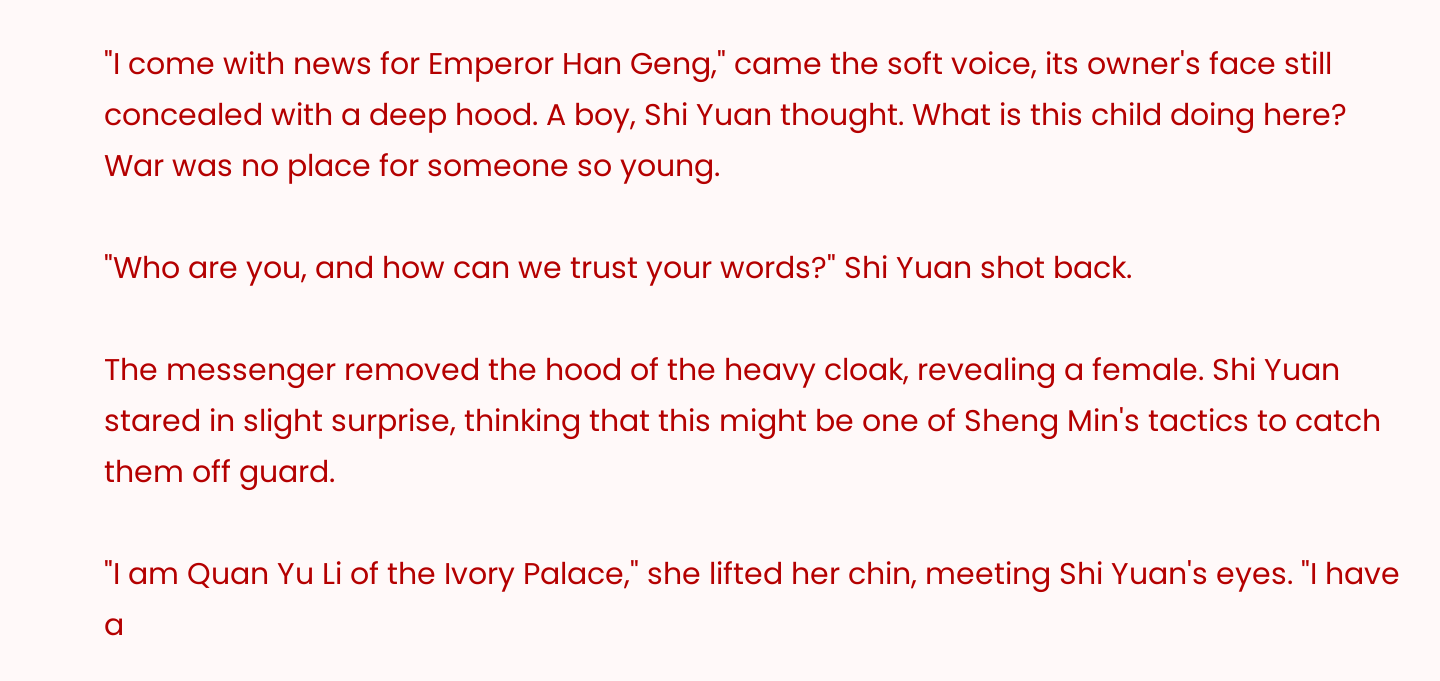"I come with news for Emperor Han Geng," came the soft voice, its owner's face still concealed with a deep hood. A boy, Shi Yuan thought. What is this child doing here? War was no place for someone so young.

"Who are you, and how can we trust your words?" Shi Yuan shot back.

The messenger removed the hood of the heavy cloak, revealing a female. Shi Yuan stared in slight surprise, thinking that this might be one of Sheng Min's tactics to catch them off guard.

"I am Quan Yu Li of the Ivory Palace," she lifted her chin, meeting Shi Yuan's eyes. "I have a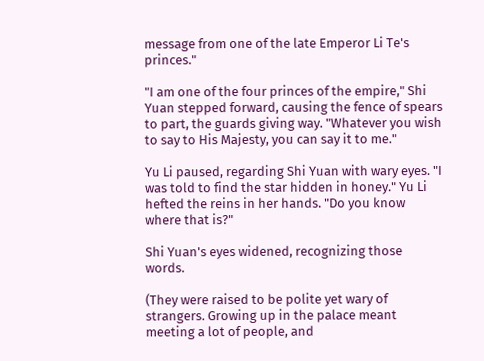message from one of the late Emperor Li Te's princes."

"I am one of the four princes of the empire," Shi Yuan stepped forward, causing the fence of spears to part, the guards giving way. "Whatever you wish to say to His Majesty, you can say it to me."

Yu Li paused, regarding Shi Yuan with wary eyes. "I was told to find the star hidden in honey." Yu Li hefted the reins in her hands. "Do you know where that is?"

Shi Yuan's eyes widened, recognizing those words.

(They were raised to be polite yet wary of strangers. Growing up in the palace meant meeting a lot of people, and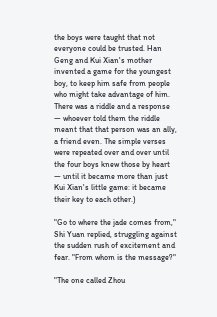the boys were taught that not everyone could be trusted. Han Geng and Kui Xian's mother invented a game for the youngest boy, to keep him safe from people who might take advantage of him. There was a riddle and a response — whoever told them the riddle meant that that person was an ally, a friend even. The simple verses were repeated over and over until the four boys knew those by heart — until it became more than just Kui Xian's little game: it became their key to each other.)

"Go to where the jade comes from," Shi Yuan replied, struggling against the sudden rush of excitement and fear. "From whom is the message?"

"The one called Zhou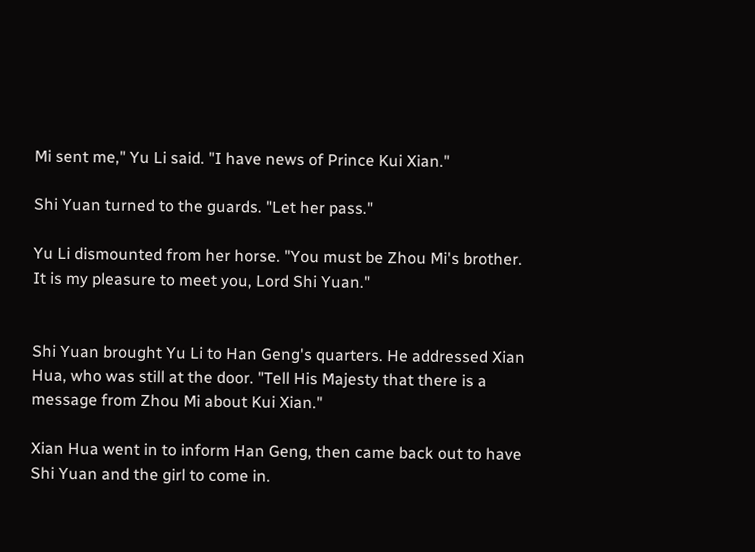Mi sent me," Yu Li said. "I have news of Prince Kui Xian."

Shi Yuan turned to the guards. "Let her pass."

Yu Li dismounted from her horse. "You must be Zhou Mi's brother. It is my pleasure to meet you, Lord Shi Yuan."


Shi Yuan brought Yu Li to Han Geng's quarters. He addressed Xian Hua, who was still at the door. "Tell His Majesty that there is a message from Zhou Mi about Kui Xian."

Xian Hua went in to inform Han Geng, then came back out to have Shi Yuan and the girl to come in.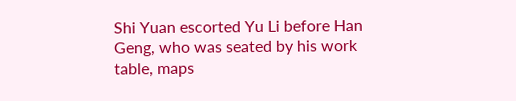Shi Yuan escorted Yu Li before Han Geng, who was seated by his work table, maps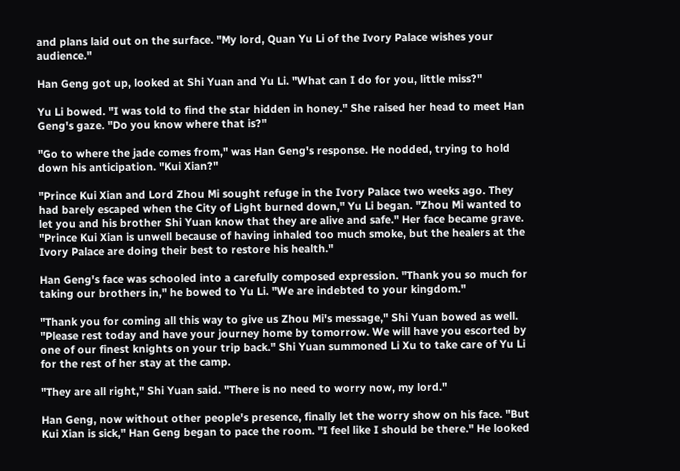and plans laid out on the surface. "My lord, Quan Yu Li of the Ivory Palace wishes your audience."

Han Geng got up, looked at Shi Yuan and Yu Li. "What can I do for you, little miss?"

Yu Li bowed. "I was told to find the star hidden in honey." She raised her head to meet Han Geng's gaze. "Do you know where that is?"

"Go to where the jade comes from," was Han Geng's response. He nodded, trying to hold down his anticipation. "Kui Xian?"

"Prince Kui Xian and Lord Zhou Mi sought refuge in the Ivory Palace two weeks ago. They had barely escaped when the City of Light burned down," Yu Li began. "Zhou Mi wanted to let you and his brother Shi Yuan know that they are alive and safe." Her face became grave. "Prince Kui Xian is unwell because of having inhaled too much smoke, but the healers at the Ivory Palace are doing their best to restore his health."

Han Geng's face was schooled into a carefully composed expression. "Thank you so much for taking our brothers in," he bowed to Yu Li. "We are indebted to your kingdom."

"Thank you for coming all this way to give us Zhou Mi's message," Shi Yuan bowed as well. "Please rest today and have your journey home by tomorrow. We will have you escorted by one of our finest knights on your trip back." Shi Yuan summoned Li Xu to take care of Yu Li for the rest of her stay at the camp.

"They are all right," Shi Yuan said. "There is no need to worry now, my lord."

Han Geng, now without other people's presence, finally let the worry show on his face. "But Kui Xian is sick," Han Geng began to pace the room. "I feel like I should be there." He looked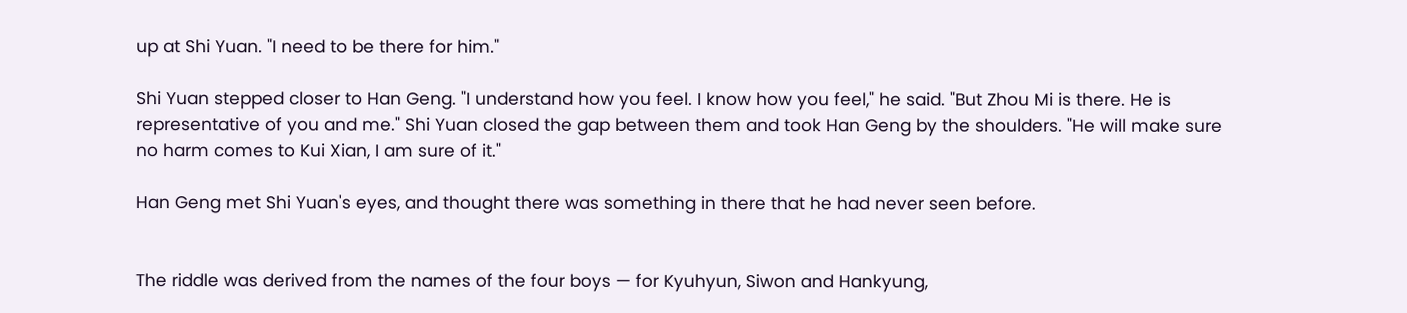up at Shi Yuan. "I need to be there for him."

Shi Yuan stepped closer to Han Geng. "I understand how you feel. I know how you feel," he said. "But Zhou Mi is there. He is representative of you and me." Shi Yuan closed the gap between them and took Han Geng by the shoulders. "He will make sure no harm comes to Kui Xian, I am sure of it."

Han Geng met Shi Yuan's eyes, and thought there was something in there that he had never seen before.


The riddle was derived from the names of the four boys — for Kyuhyun, Siwon and Hankyung,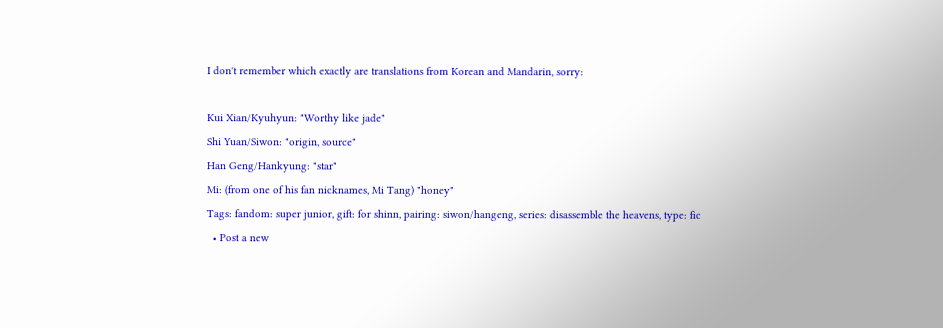I don't remember which exactly are translations from Korean and Mandarin, sorry:

Kui Xian/Kyuhyun: "Worthy like jade"
Shi Yuan/Siwon: "origin, source"
Han Geng/Hankyung: "star"
Mi: (from one of his fan nicknames, Mi Tang) "honey"
Tags: fandom: super junior, gift: for shinn, pairing: siwon/hangeng, series: disassemble the heavens, type: fic
  • Post a new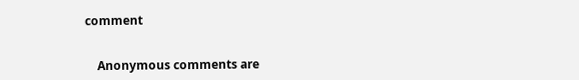comment


    Anonymous comments are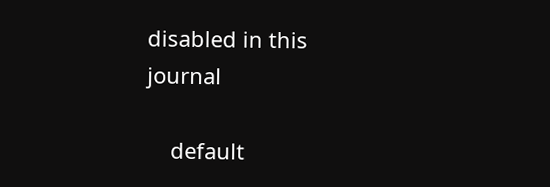disabled in this journal

    default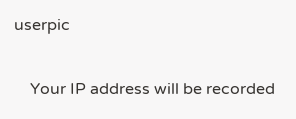userpic

    Your IP address will be recorded